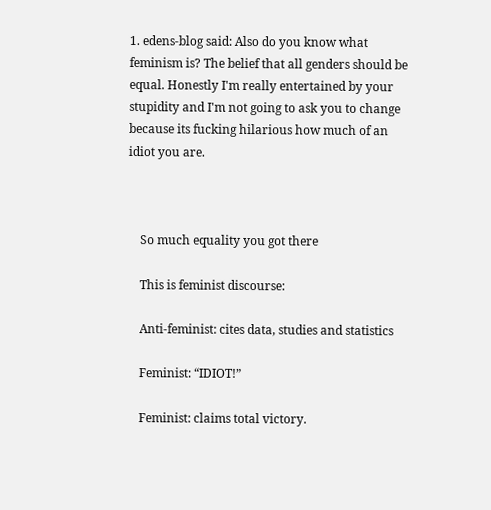1. edens-blog said: Also do you know what feminism is? The belief that all genders should be equal. Honestly I'm really entertained by your stupidity and I'm not going to ask you to change because its fucking hilarious how much of an idiot you are.



    So much equality you got there

    This is feminist discourse:

    Anti-feminist: cites data, studies and statistics

    Feminist: “IDIOT!”

    Feminist: claims total victory.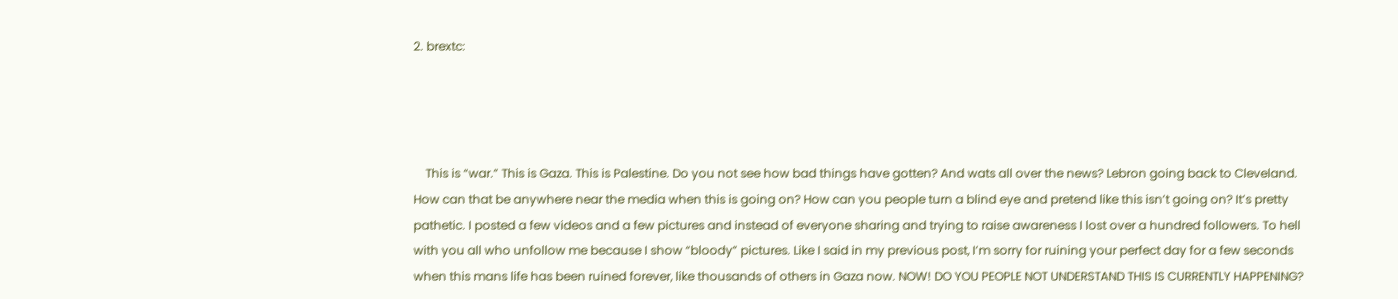2. brextc:




    This is “war.” This is Gaza. This is Palestine. Do you not see how bad things have gotten? And wats all over the news? Lebron going back to Cleveland. How can that be anywhere near the media when this is going on? How can you people turn a blind eye and pretend like this isn’t going on? It’s pretty pathetic. I posted a few videos and a few pictures and instead of everyone sharing and trying to raise awareness I lost over a hundred followers. To hell with you all who unfollow me because I show “bloody” pictures. Like I said in my previous post, I’m sorry for ruining your perfect day for a few seconds when this mans life has been ruined forever, like thousands of others in Gaza now. NOW! DO YOU PEOPLE NOT UNDERSTAND THIS IS CURRENTLY HAPPENING?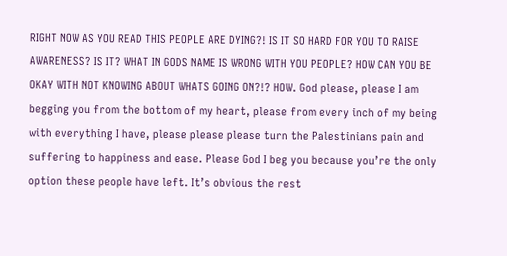RIGHT NOW AS YOU READ THIS PEOPLE ARE DYING?! IS IT SO HARD FOR YOU TO RAISE AWARENESS? IS IT? WHAT IN GODS NAME IS WRONG WITH YOU PEOPLE? HOW CAN YOU BE OKAY WITH NOT KNOWING ABOUT WHATS GOING ON?!? HOW. God please, please I am begging you from the bottom of my heart, please from every inch of my being with everything I have, please please please turn the Palestinians pain and suffering to happiness and ease. Please God I beg you because you’re the only option these people have left. It’s obvious the rest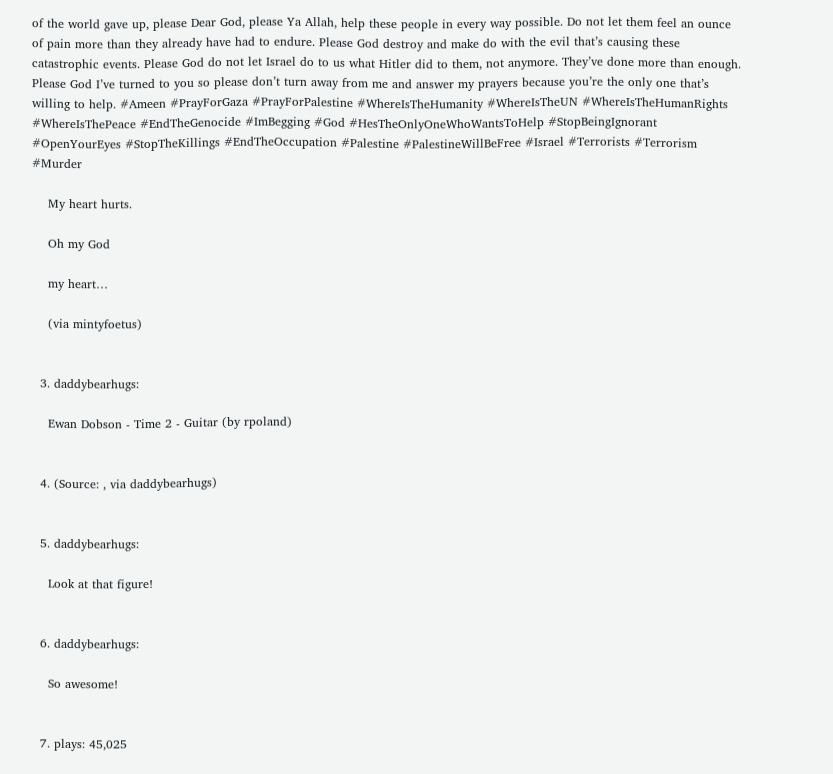of the world gave up, please Dear God, please Ya Allah, help these people in every way possible. Do not let them feel an ounce of pain more than they already have had to endure. Please God destroy and make do with the evil that’s causing these catastrophic events. Please God do not let Israel do to us what Hitler did to them, not anymore. They’ve done more than enough. Please God I’ve turned to you so please don’t turn away from me and answer my prayers because you’re the only one that’s willing to help. #Ameen #PrayForGaza #PrayForPalestine #WhereIsTheHumanity #WhereIsTheUN #WhereIsTheHumanRights #WhereIsThePeace #EndTheGenocide #ImBegging #God #HesTheOnlyOneWhoWantsToHelp #StopBeingIgnorant #OpenYourEyes #StopTheKillings #EndTheOccupation #Palestine #PalestineWillBeFree #Israel #Terrorists #Terrorism #Murder

    My heart hurts.

    Oh my God

    my heart…

    (via mintyfoetus)


  3. daddybearhugs:

    Ewan Dobson - Time 2 - Guitar (by rpoland)


  4. (Source: , via daddybearhugs)


  5. daddybearhugs:

    Look at that figure!


  6. daddybearhugs:

    So awesome!


  7. plays: 45,025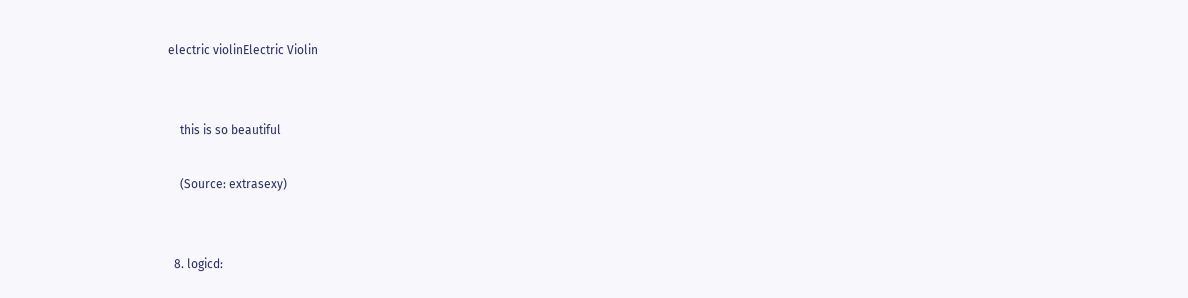electric violinElectric Violin


    this is so beautiful

    (Source: extrasexy)


  8. logicd: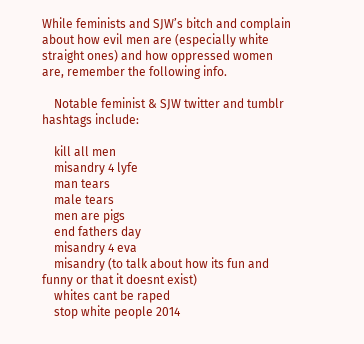While feminists and SJW’s bitch and complain about how evil men are (especially white straight ones) and how oppressed women are, remember the following info.

    Notable feminist & SJW twitter and tumblr hashtags include:

    kill all men
    misandry 4 lyfe
    man tears
    male tears
    men are pigs
    end fathers day
    misandry 4 eva
    misandry (to talk about how its fun and funny or that it doesnt exist)
    whites cant be raped
    stop white people 2014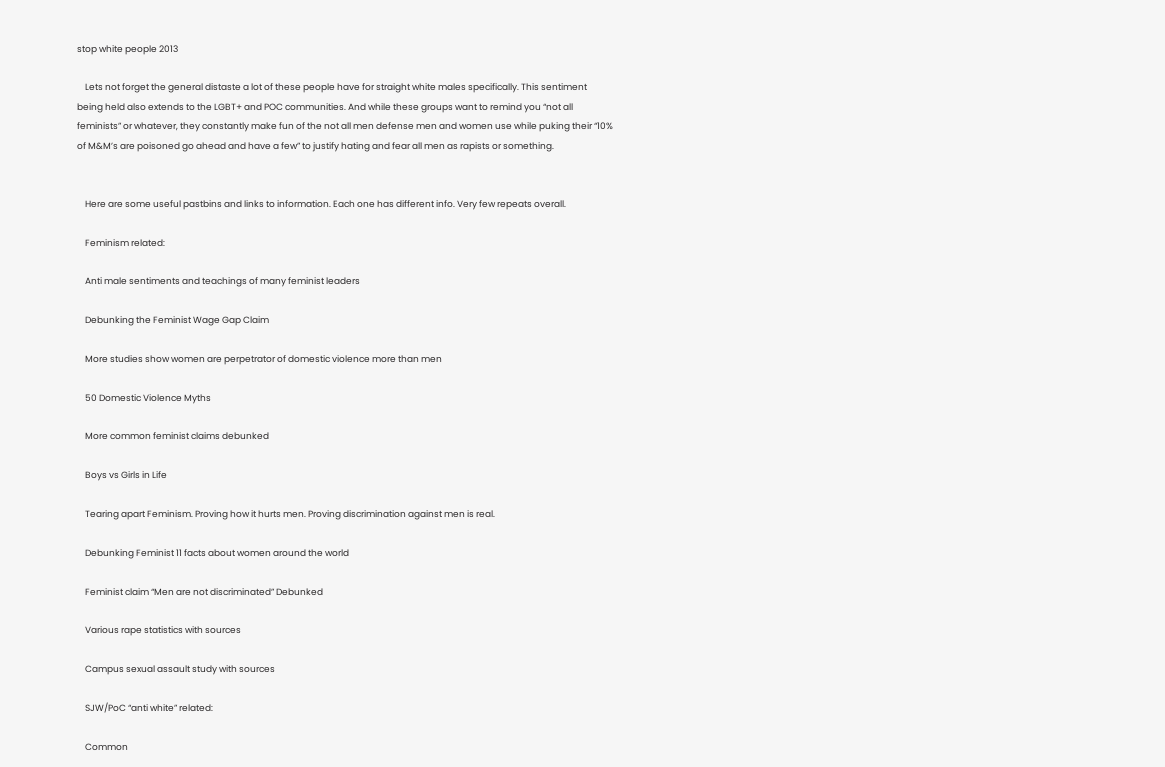stop white people 2013

    Lets not forget the general distaste a lot of these people have for straight white males specifically. This sentiment being held also extends to the LGBT+ and POC communities. And while these groups want to remind you “not all feminists” or whatever, they constantly make fun of the not all men defense men and women use while puking their “10% of M&M’s are poisoned go ahead and have a few” to justify hating and fear all men as rapists or something.


    Here are some useful pastbins and links to information. Each one has different info. Very few repeats overall.

    Feminism related:

    Anti male sentiments and teachings of many feminist leaders

    Debunking the Feminist Wage Gap Claim

    More studies show women are perpetrator of domestic violence more than men

    50 Domestic Violence Myths

    More common feminist claims debunked

    Boys vs Girls in Life

    Tearing apart Feminism. Proving how it hurts men. Proving discrimination against men is real.

    Debunking Feminist 11 facts about women around the world

    Feminist claim “Men are not discriminated” Debunked

    Various rape statistics with sources

    Campus sexual assault study with sources

    SJW/PoC “anti white” related:

    Common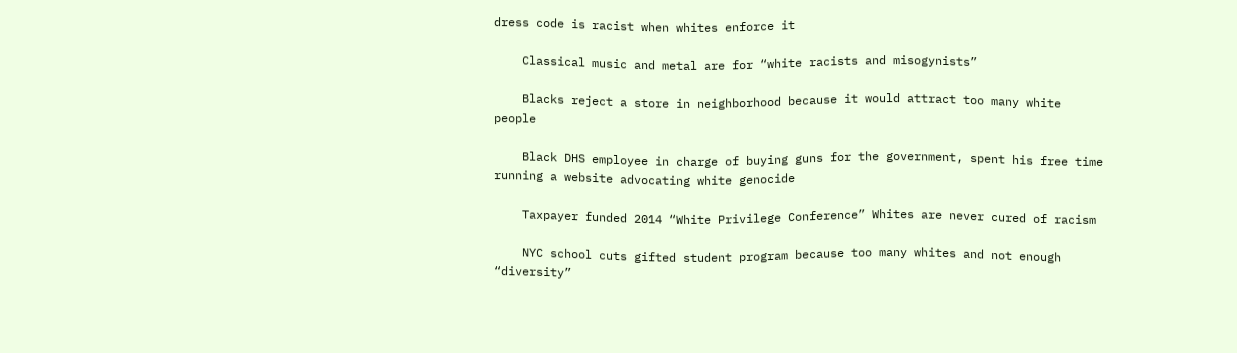dress code is racist when whites enforce it

    Classical music and metal are for “white racists and misogynists”

    Blacks reject a store in neighborhood because it would attract too many white people

    Black DHS employee in charge of buying guns for the government, spent his free time running a website advocating white genocide

    Taxpayer funded 2014 “White Privilege Conference” Whites are never cured of racism

    NYC school cuts gifted student program because too many whites and not enough “diversity”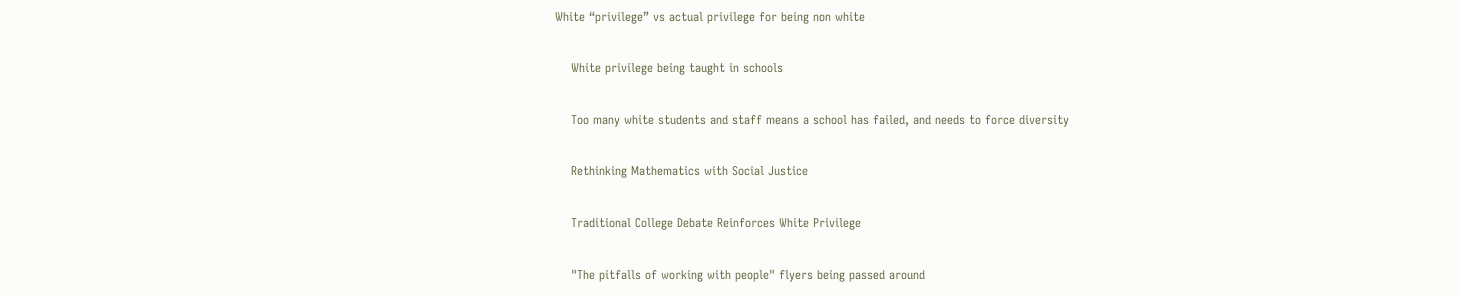White “privilege” vs actual privilege for being non white

    White privilege being taught in schools

    Too many white students and staff means a school has failed, and needs to force diversity

    Rethinking Mathematics with Social Justice

    Traditional College Debate Reinforces White Privilege

    "The pitfalls of working with people" flyers being passed around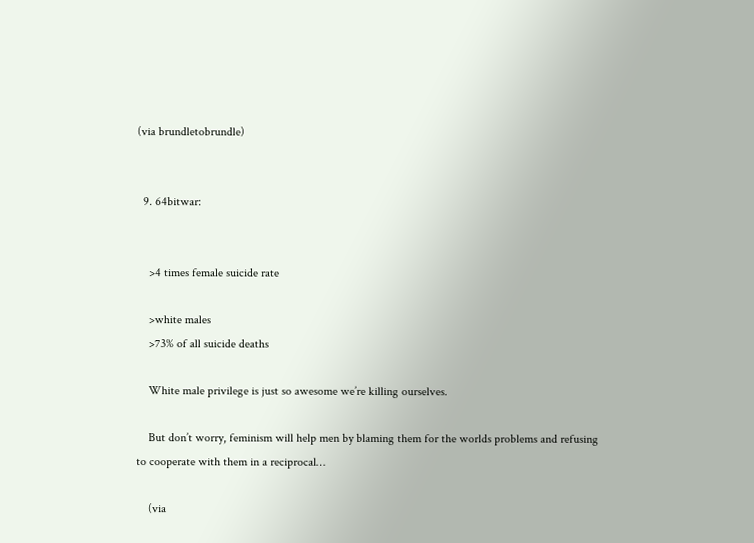(via brundletobrundle)


  9. 64bitwar:


    >4 times female suicide rate

    >white males
    >73% of all suicide deaths

    White male privilege is just so awesome we’re killing ourselves.

    But don’t worry, feminism will help men by blaming them for the worlds problems and refusing to cooperate with them in a reciprocal…

    (via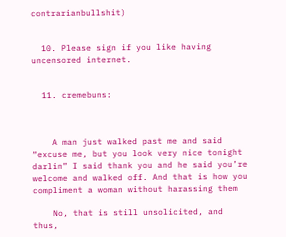contrarianbullshit)


  10. Please sign if you like having uncensored internet.


  11. cremebuns:



    A man just walked past me and said “excuse me, but you look very nice tonight darlin” I said thank you and he said you’re welcome and walked off. And that is how you compliment a woman without harassing them

    No, that is still unsolicited, and thus,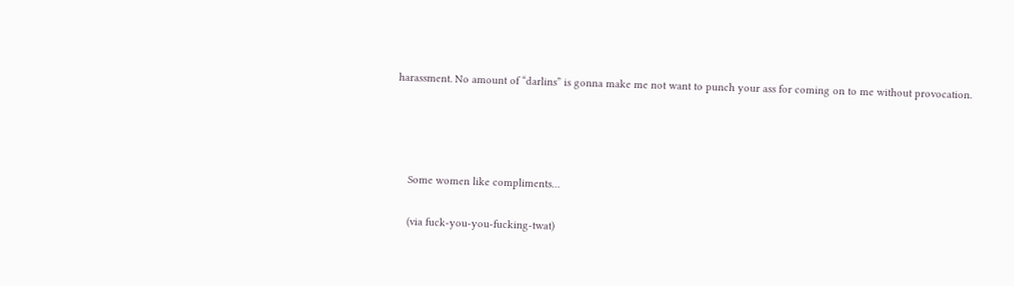harassment. No amount of “darlins” is gonna make me not want to punch your ass for coming on to me without provocation.




    Some women like compliments…

    (via fuck-you-you-fucking-twat)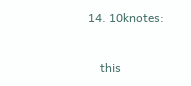14. 10knotes:


    this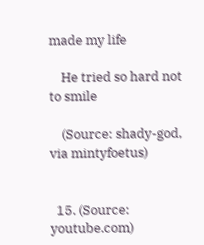made my life

    He tried so hard not to smile

    (Source: shady-god, via mintyfoetus)


  15. (Source: youtube.com)